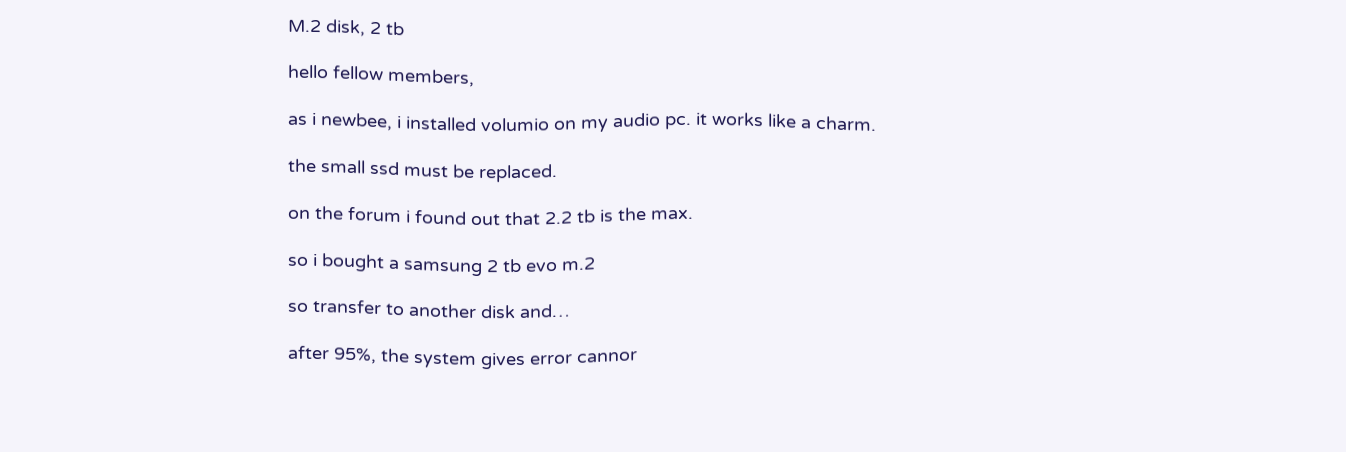M.2 disk, 2 tb

hello fellow members,

as i newbee, i installed volumio on my audio pc. it works like a charm.

the small ssd must be replaced.

on the forum i found out that 2.2 tb is the max.

so i bought a samsung 2 tb evo m.2

so transfer to another disk and…

after 95%, the system gives error cannor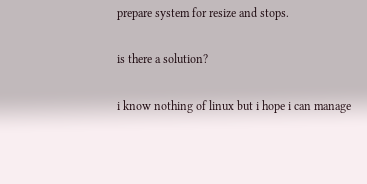prepare system for resize and stops.

is there a solution?

i know nothing of linux but i hope i can manage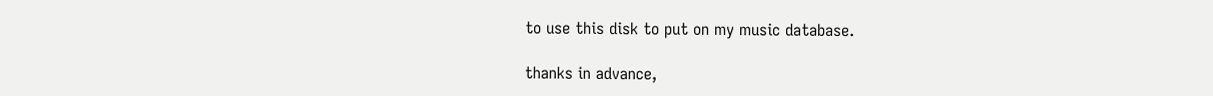to use this disk to put on my music database.

thanks in advance,